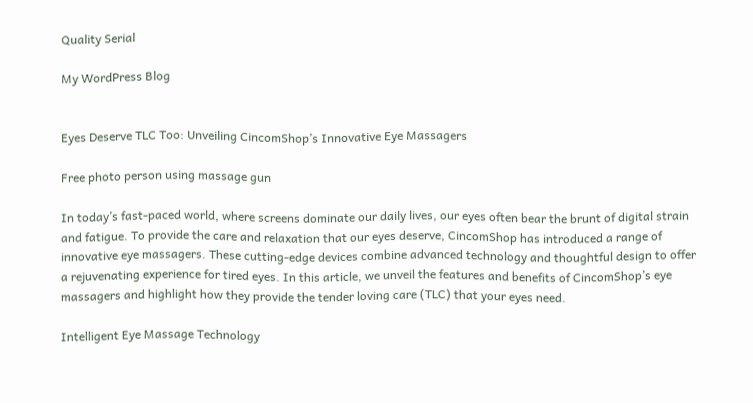Quality Serial

My WordPress Blog


Eyes Deserve TLC Too: Unveiling CincomShop’s Innovative Eye Massagers

Free photo person using massage gun

In today’s fast-paced world, where screens dominate our daily lives, our eyes often bear the brunt of digital strain and fatigue. To provide the care and relaxation that our eyes deserve, CincomShop has introduced a range of innovative eye massagers. These cutting-edge devices combine advanced technology and thoughtful design to offer a rejuvenating experience for tired eyes. In this article, we unveil the features and benefits of CincomShop’s eye massagers and highlight how they provide the tender loving care (TLC) that your eyes need.

Intelligent Eye Massage Technology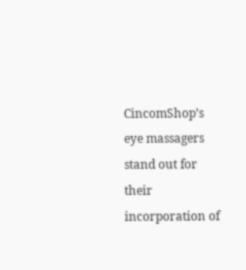CincomShop’s eye massagers stand out for their incorporation of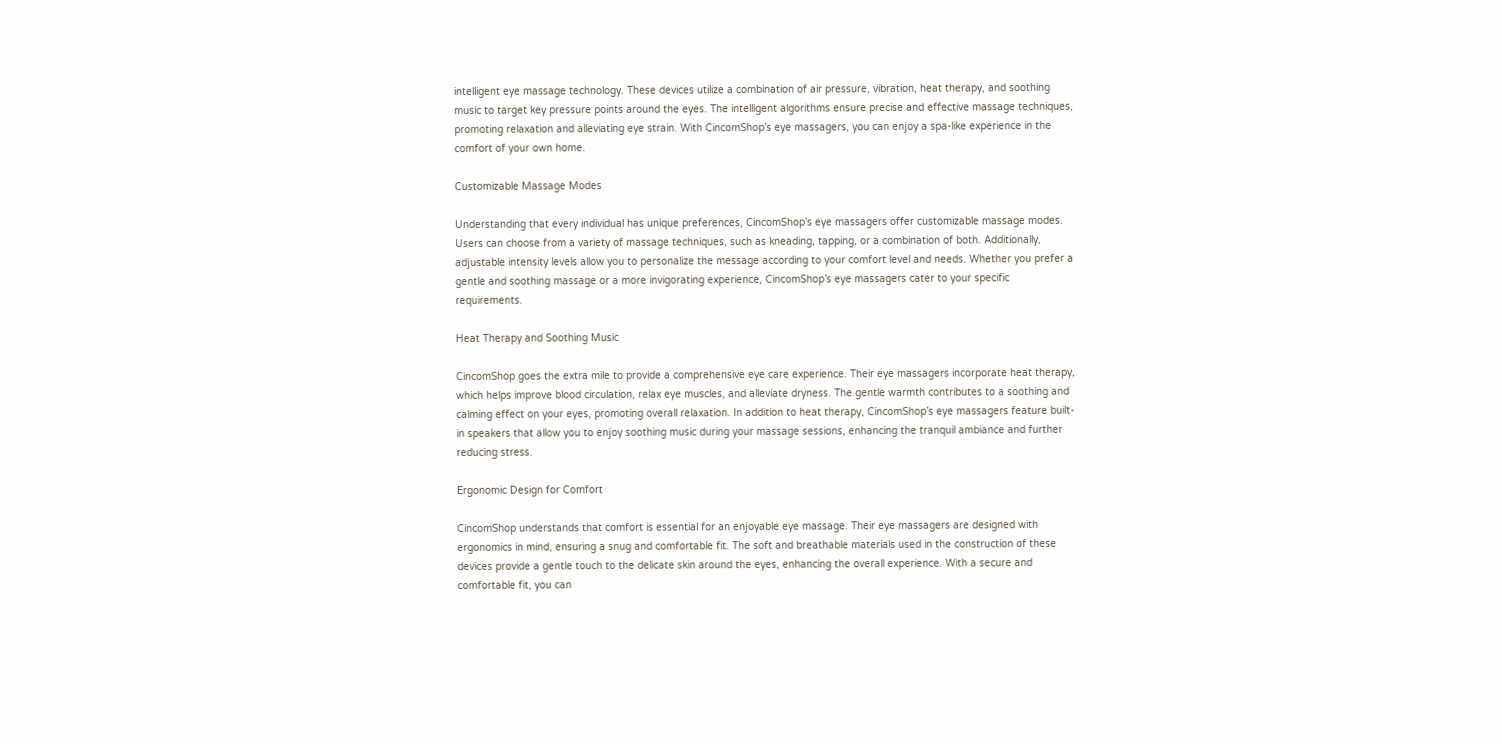intelligent eye massage technology. These devices utilize a combination of air pressure, vibration, heat therapy, and soothing music to target key pressure points around the eyes. The intelligent algorithms ensure precise and effective massage techniques, promoting relaxation and alleviating eye strain. With CincomShop’s eye massagers, you can enjoy a spa-like experience in the comfort of your own home.

Customizable Massage Modes

Understanding that every individual has unique preferences, CincomShop’s eye massagers offer customizable massage modes. Users can choose from a variety of massage techniques, such as kneading, tapping, or a combination of both. Additionally, adjustable intensity levels allow you to personalize the message according to your comfort level and needs. Whether you prefer a gentle and soothing massage or a more invigorating experience, CincomShop’s eye massagers cater to your specific requirements.

Heat Therapy and Soothing Music

CincomShop goes the extra mile to provide a comprehensive eye care experience. Their eye massagers incorporate heat therapy, which helps improve blood circulation, relax eye muscles, and alleviate dryness. The gentle warmth contributes to a soothing and calming effect on your eyes, promoting overall relaxation. In addition to heat therapy, CincomShop’s eye massagers feature built-in speakers that allow you to enjoy soothing music during your massage sessions, enhancing the tranquil ambiance and further reducing stress.

Ergonomic Design for Comfort

CincomShop understands that comfort is essential for an enjoyable eye massage. Their eye massagers are designed with ergonomics in mind, ensuring a snug and comfortable fit. The soft and breathable materials used in the construction of these devices provide a gentle touch to the delicate skin around the eyes, enhancing the overall experience. With a secure and comfortable fit, you can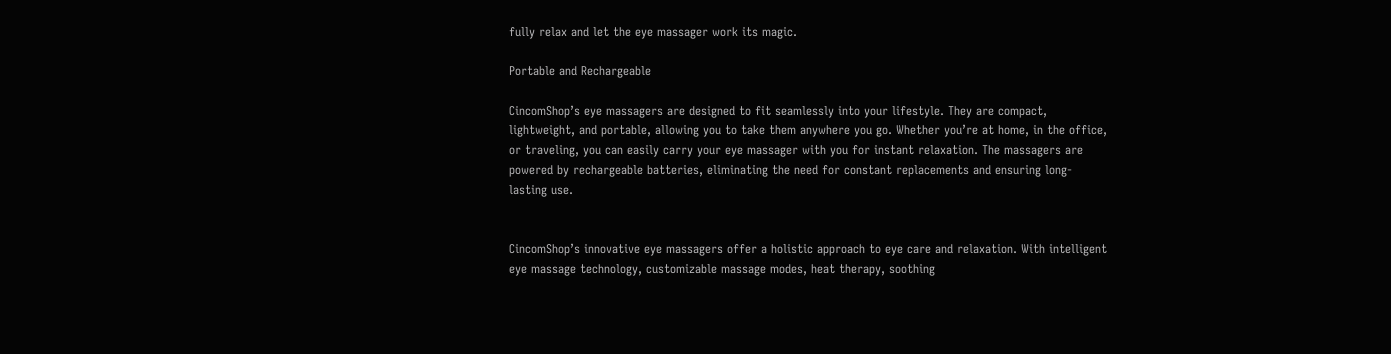fully relax and let the eye massager work its magic.

Portable and Rechargeable

CincomShop’s eye massagers are designed to fit seamlessly into your lifestyle. They are compact, lightweight, and portable, allowing you to take them anywhere you go. Whether you’re at home, in the office, or traveling, you can easily carry your eye massager with you for instant relaxation. The massagers are powered by rechargeable batteries, eliminating the need for constant replacements and ensuring long-lasting use.


CincomShop’s innovative eye massagers offer a holistic approach to eye care and relaxation. With intelligent eye massage technology, customizable massage modes, heat therapy, soothing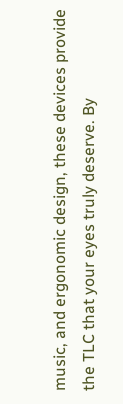music, and ergonomic design, these devices provide the TLC that your eyes truly deserve. By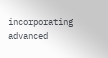incorporating advanced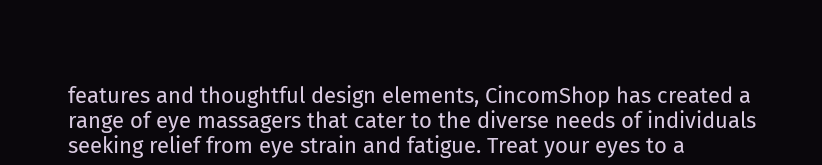features and thoughtful design elements, CincomShop has created a range of eye massagers that cater to the diverse needs of individuals seeking relief from eye strain and fatigue. Treat your eyes to a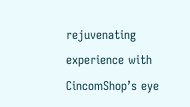rejuvenating experience with CincomShop’s eye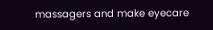massagers and make eyecare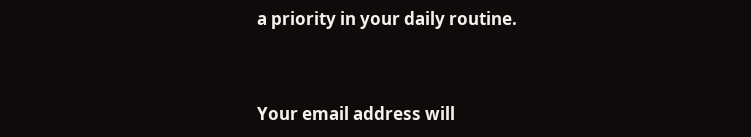a priority in your daily routine.


Your email address will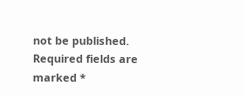not be published. Required fields are marked *